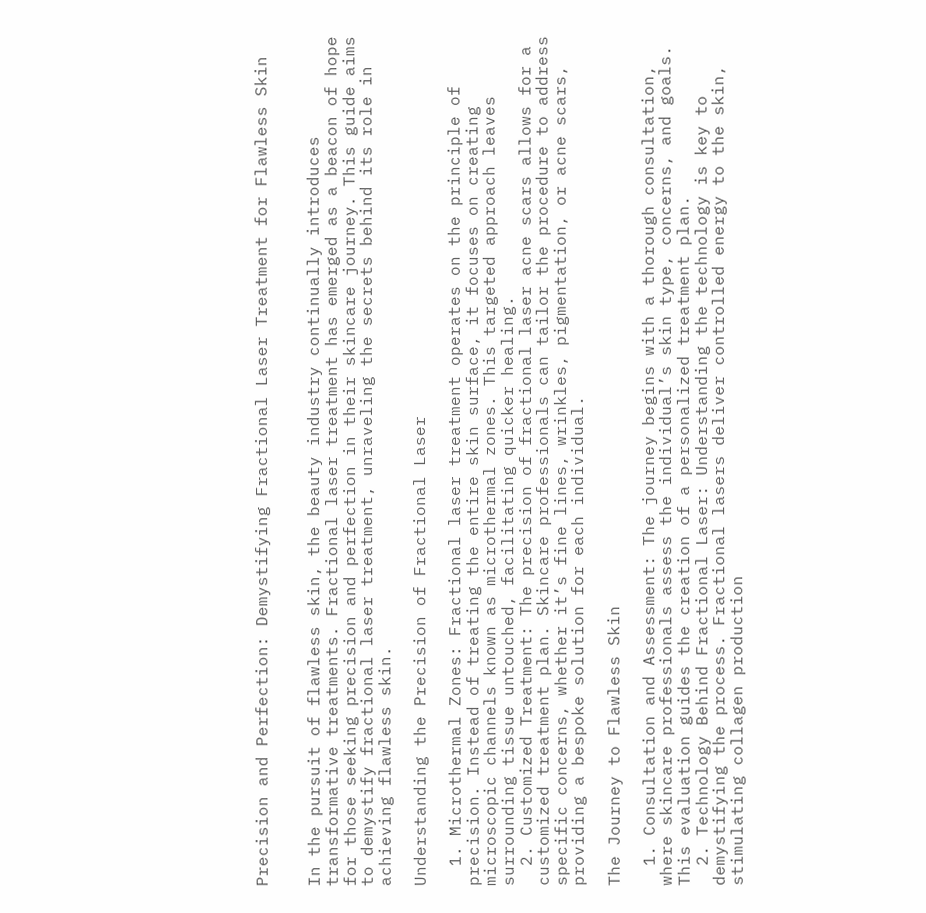Precision and Perfection: Demystifying Fractional Laser Treatment for Flawless Skin


In the pursuit of flawless skin, the beauty industry continually introduces transformative treatments. Fractional laser treatment has emerged as a beacon of hope for those seeking precision and perfection in their skincare journey. This guide aims to demystify fractional laser treatment, unraveling the secrets behind its role in achieving flawless skin.

Understanding the Precision of Fractional Laser

  1. Microthermal Zones: Fractional laser treatment operates on the principle of precision. Instead of treating the entire skin surface, it focuses on creating microscopic channels known as microthermal zones. This targeted approach leaves surrounding tissue untouched, facilitating quicker healing.
  2. Customized Treatment: The precision of fractional laser acne scars allows for a customized treatment plan. Skincare professionals can tailor the procedure to address specific concerns, whether it’s fine lines, wrinkles, pigmentation, or acne scars, providing a bespoke solution for each individual.

The Journey to Flawless Skin

  1. Consultation and Assessment: The journey begins with a thorough consultation, where skincare professionals assess the individual’s skin type, concerns, and goals. This evaluation guides the creation of a personalized treatment plan.
  2. Technology Behind Fractional Laser: Understanding the technology is key to demystifying the process. Fractional lasers deliver controlled energy to the skin, stimulating collagen production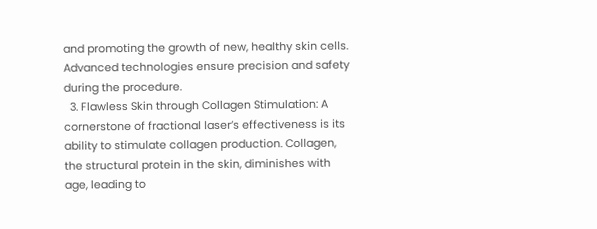and promoting the growth of new, healthy skin cells. Advanced technologies ensure precision and safety during the procedure.
  3. Flawless Skin through Collagen Stimulation: A cornerstone of fractional laser’s effectiveness is its ability to stimulate collagen production. Collagen, the structural protein in the skin, diminishes with age, leading to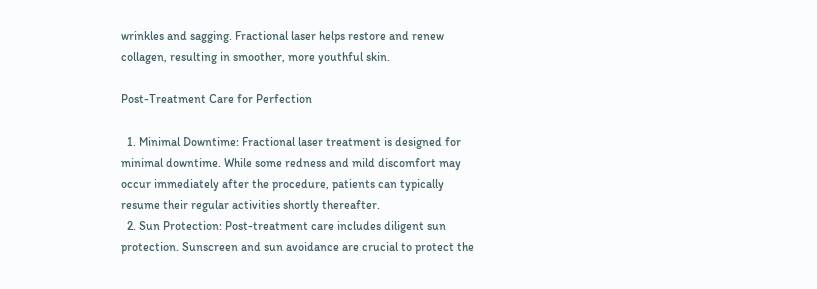wrinkles and sagging. Fractional laser helps restore and renew collagen, resulting in smoother, more youthful skin.

Post-Treatment Care for Perfection

  1. Minimal Downtime: Fractional laser treatment is designed for minimal downtime. While some redness and mild discomfort may occur immediately after the procedure, patients can typically resume their regular activities shortly thereafter.
  2. Sun Protection: Post-treatment care includes diligent sun protection. Sunscreen and sun avoidance are crucial to protect the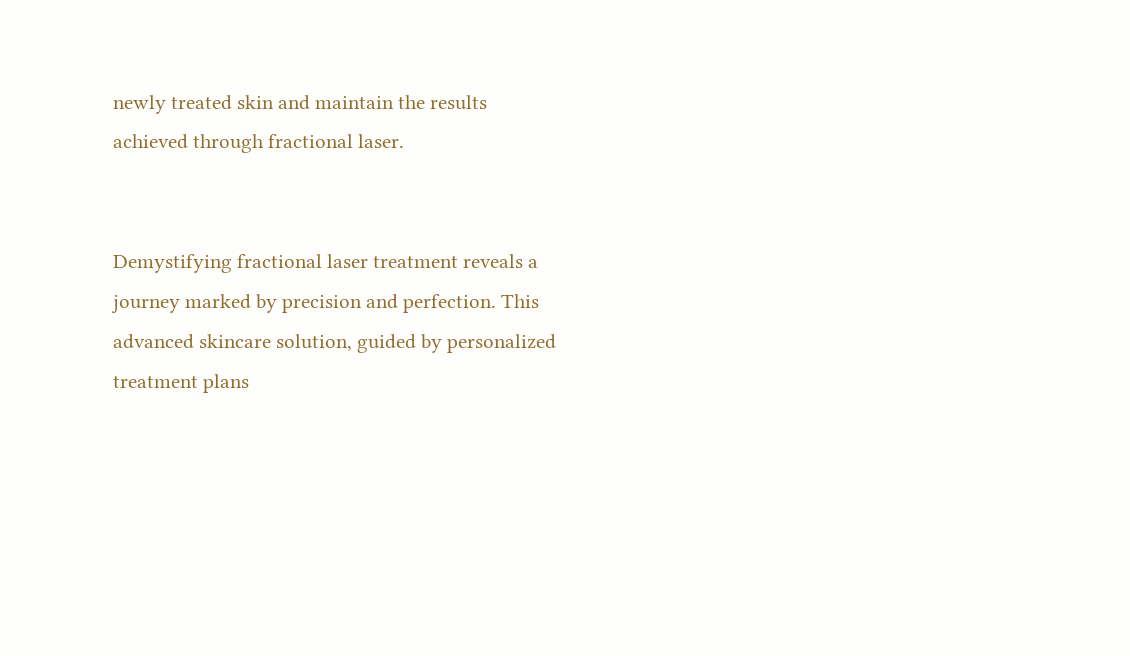newly treated skin and maintain the results achieved through fractional laser.


Demystifying fractional laser treatment reveals a journey marked by precision and perfection. This advanced skincare solution, guided by personalized treatment plans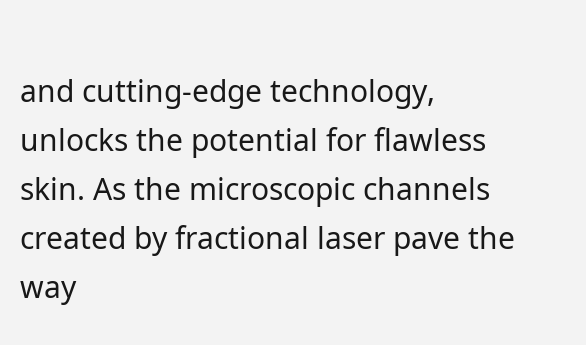and cutting-edge technology, unlocks the potential for flawless skin. As the microscopic channels created by fractional laser pave the way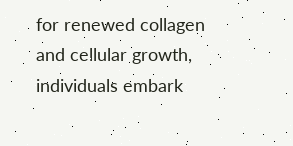for renewed collagen and cellular growth, individuals embark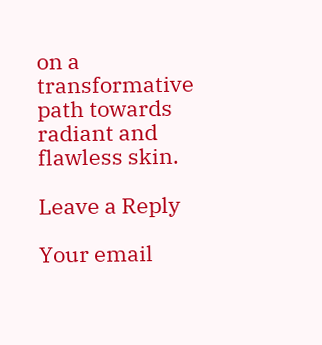on a transformative path towards radiant and flawless skin.

Leave a Reply

Your email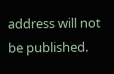address will not be published.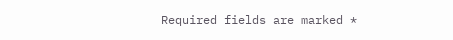Required fields are marked *